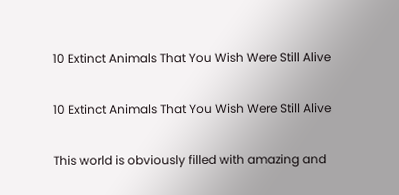10 Extinct Animals That You Wish Were Still Alive

10 Extinct Animals That You Wish Were Still Alive

This world is obviously filled with amazing and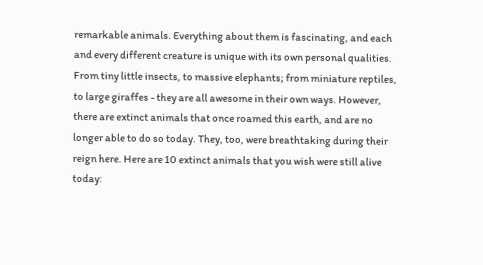remarkable animals. Everything about them is fascinating, and each and every different creature is unique with its own personal qualities. From tiny little insects, to massive elephants; from miniature reptiles, to large giraffes - they are all awesome in their own ways. However, there are extinct animals that once roamed this earth, and are no longer able to do so today. They, too, were breathtaking during their reign here. Here are 10 extinct animals that you wish were still alive today: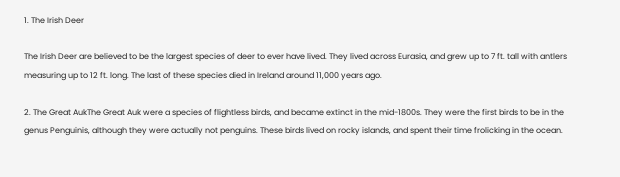1. The Irish Deer

The Irish Deer are believed to be the largest species of deer to ever have lived. They lived across Eurasia, and grew up to 7 ft. tall with antlers measuring up to 12 ft. long. The last of these species died in Ireland around 11,000 years ago.

2. The Great AukThe Great Auk were a species of flightless birds, and became extinct in the mid-1800s. They were the first birds to be in the genus Penguinis, although they were actually not penguins. These birds lived on rocky islands, and spent their time frolicking in the ocean.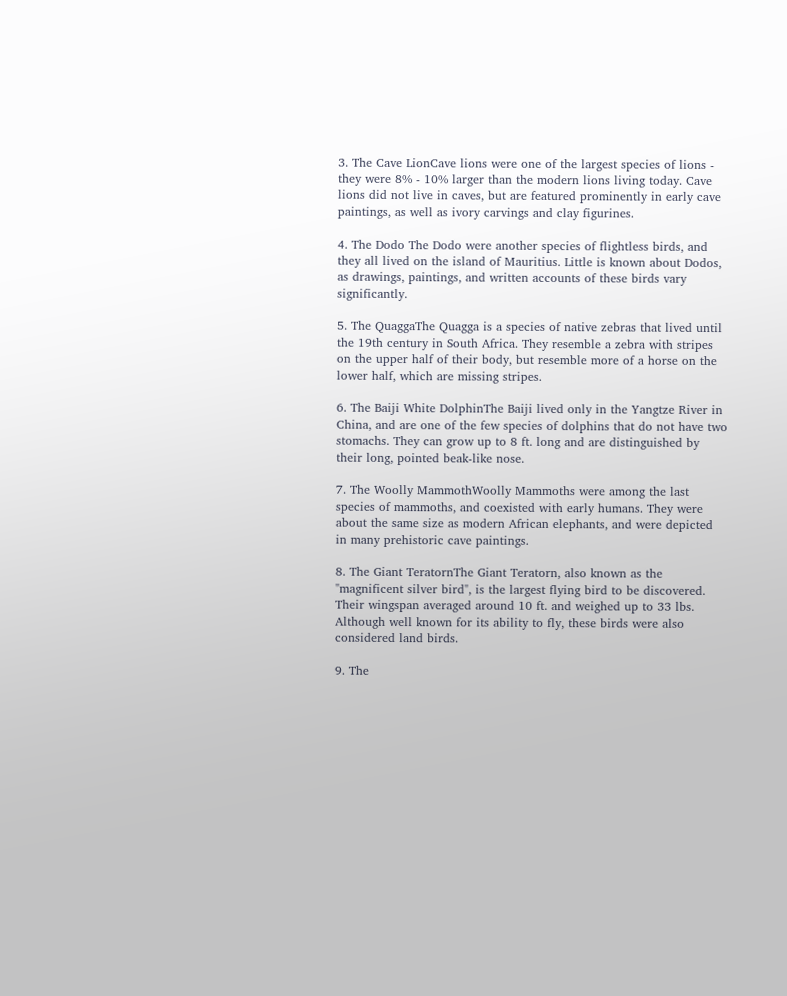3. The Cave LionCave lions were one of the largest species of lions - they were 8% - 10% larger than the modern lions living today. Cave lions did not live in caves, but are featured prominently in early cave paintings, as well as ivory carvings and clay figurines.

4. The Dodo The Dodo were another species of flightless birds, and they all lived on the island of Mauritius. Little is known about Dodos, as drawings, paintings, and written accounts of these birds vary significantly.

5. The QuaggaThe Quagga is a species of native zebras that lived until the 19th century in South Africa. They resemble a zebra with stripes on the upper half of their body, but resemble more of a horse on the lower half, which are missing stripes.

6. The Baiji White DolphinThe Baiji lived only in the Yangtze River in China, and are one of the few species of dolphins that do not have two stomachs. They can grow up to 8 ft. long and are distinguished by their long, pointed beak-like nose.

7. The Woolly MammothWoolly Mammoths were among the last species of mammoths, and coexisted with early humans. They were about the same size as modern African elephants, and were depicted in many prehistoric cave paintings.

8. The Giant TeratornThe Giant Teratorn, also known as the "magnificent silver bird", is the largest flying bird to be discovered. Their wingspan averaged around 10 ft. and weighed up to 33 lbs. Although well known for its ability to fly, these birds were also considered land birds.

9. The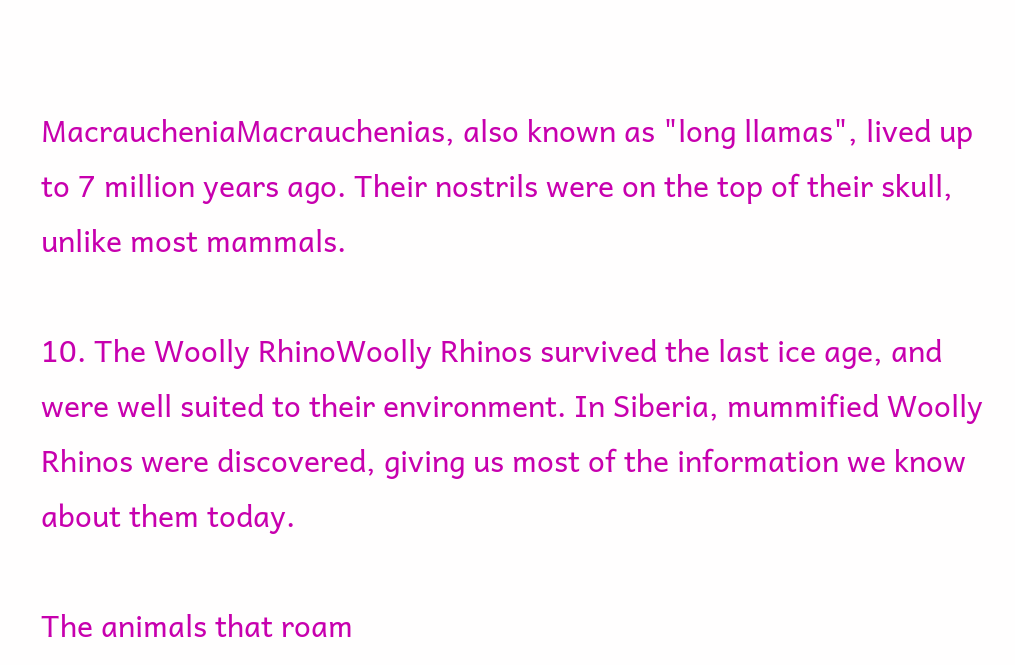MacraucheniaMacrauchenias, also known as "long llamas", lived up to 7 million years ago. Their nostrils were on the top of their skull, unlike most mammals.

10. The Woolly RhinoWoolly Rhinos survived the last ice age, and were well suited to their environment. In Siberia, mummified Woolly Rhinos were discovered, giving us most of the information we know about them today.

The animals that roam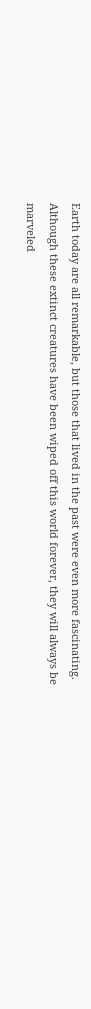Earth today are all remarkable, but those that lived in the past were even more fascinating. Although these extinct creatures have been wiped off this world forever, they will always be marveled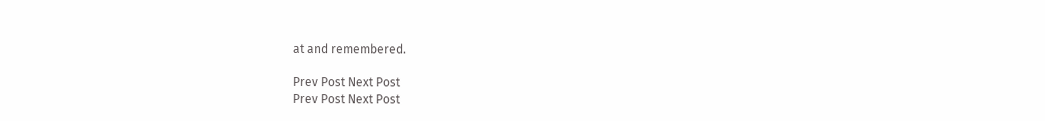at and remembered.

Prev Post Next Post
Prev Post Next Post